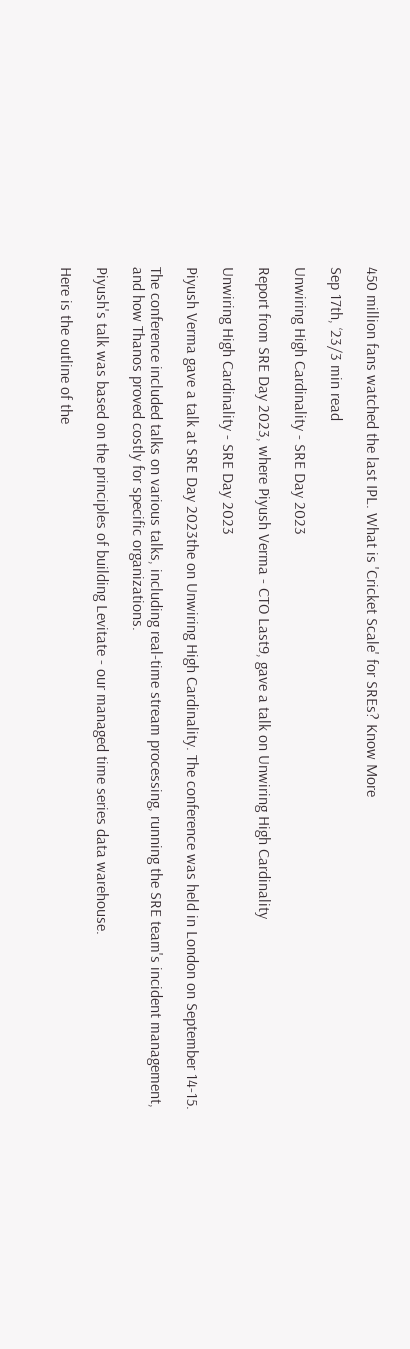450 million fans watched the last IPL. What is 'Cricket Scale' for SREs? Know More

Sep 17th, ‘23/3 min read

Unwiring High Cardinality - SRE Day 2023

Report from SRE Day 2023, where Piyush Verma - CTO Last9, gave a talk on Unwiring High Cardinality

Unwiring High Cardinality - SRE Day 2023

Piyush Verma gave a talk at SRE Day 2023the on Unwiring High Cardinality. The conference was held in London on September 14-15.

The conference included talks on various talks, including real-time stream processing, running the SRE team's incident management, and how Thanos proved costly for specific organizations.

Piyush's talk was based on the principles of building Levitate - our managed time series data warehouse.

Here is the outline of the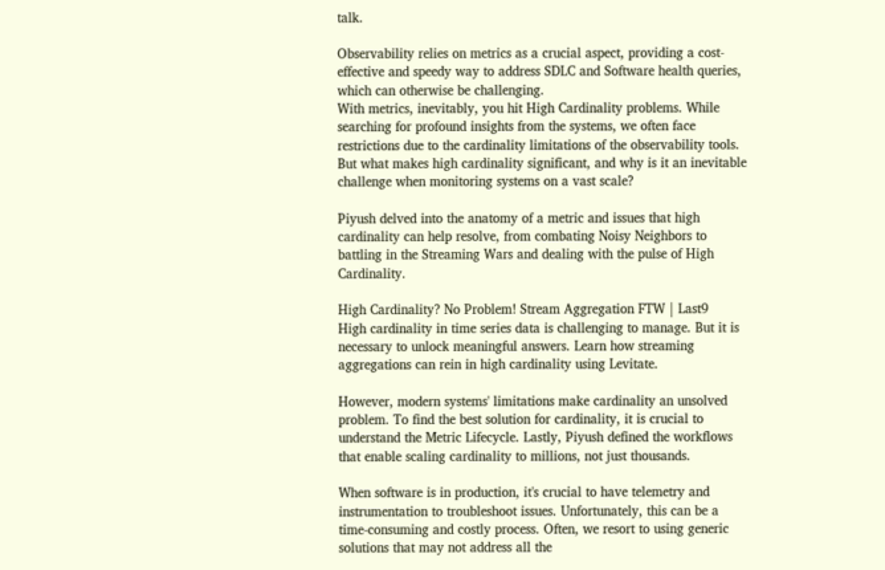talk.

Observability relies on metrics as a crucial aspect, providing a cost-effective and speedy way to address SDLC and Software health queries, which can otherwise be challenging.
With metrics, inevitably, you hit High Cardinality problems. While searching for profound insights from the systems, we often face restrictions due to the cardinality limitations of the observability tools. But what makes high cardinality significant, and why is it an inevitable challenge when monitoring systems on a vast scale?

Piyush delved into the anatomy of a metric and issues that high cardinality can help resolve, from combating Noisy Neighbors to battling in the Streaming Wars and dealing with the pulse of High Cardinality.

High Cardinality? No Problem! Stream Aggregation FTW | Last9
High cardinality in time series data is challenging to manage. But it is necessary to unlock meaningful answers. Learn how streaming aggregations can rein in high cardinality using Levitate.

However, modern systems' limitations make cardinality an unsolved problem. To find the best solution for cardinality, it is crucial to understand the Metric Lifecycle. Lastly, Piyush defined the workflows that enable scaling cardinality to millions, not just thousands.

When software is in production, it's crucial to have telemetry and instrumentation to troubleshoot issues. Unfortunately, this can be a time-consuming and costly process. Often, we resort to using generic solutions that may not address all the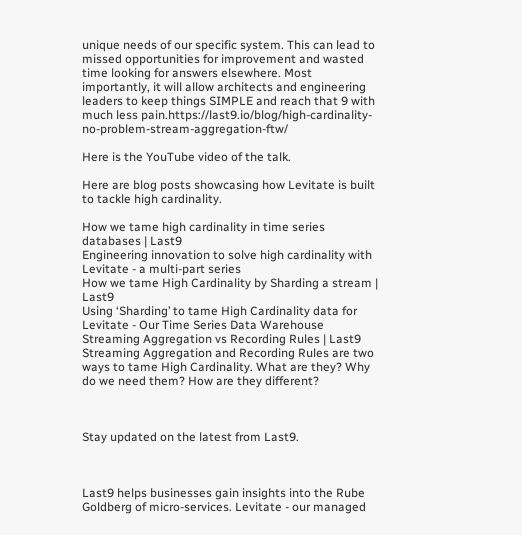unique needs of our specific system. This can lead to missed opportunities for improvement and wasted time looking for answers elsewhere. Most importantly, it will allow architects and engineering leaders to keep things SIMPLE and reach that 9 with much less pain.https://last9.io/blog/high-cardinality-no-problem-stream-aggregation-ftw/

Here is the YouTube video of the talk.

Here are blog posts showcasing how Levitate is built to tackle high cardinality.

How we tame high cardinality in time series databases | Last9
Engineering innovation to solve high cardinality with Levitate - a multi-part series
How we tame High Cardinality by Sharding a stream | Last9
Using ‘Sharding’ to tame High Cardinality data for Levitate - Our Time Series Data Warehouse
Streaming Aggregation vs Recording Rules | Last9
Streaming Aggregation and Recording Rules are two ways to tame High Cardinality. What are they? Why do we need them? How are they different?



Stay updated on the latest from Last9.



Last9 helps businesses gain insights into the Rube Goldberg of micro-services. Levitate - our managed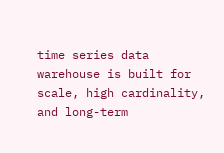time series data warehouse is built for scale, high cardinality, and long-term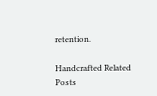retention.

Handcrafted Related Posts